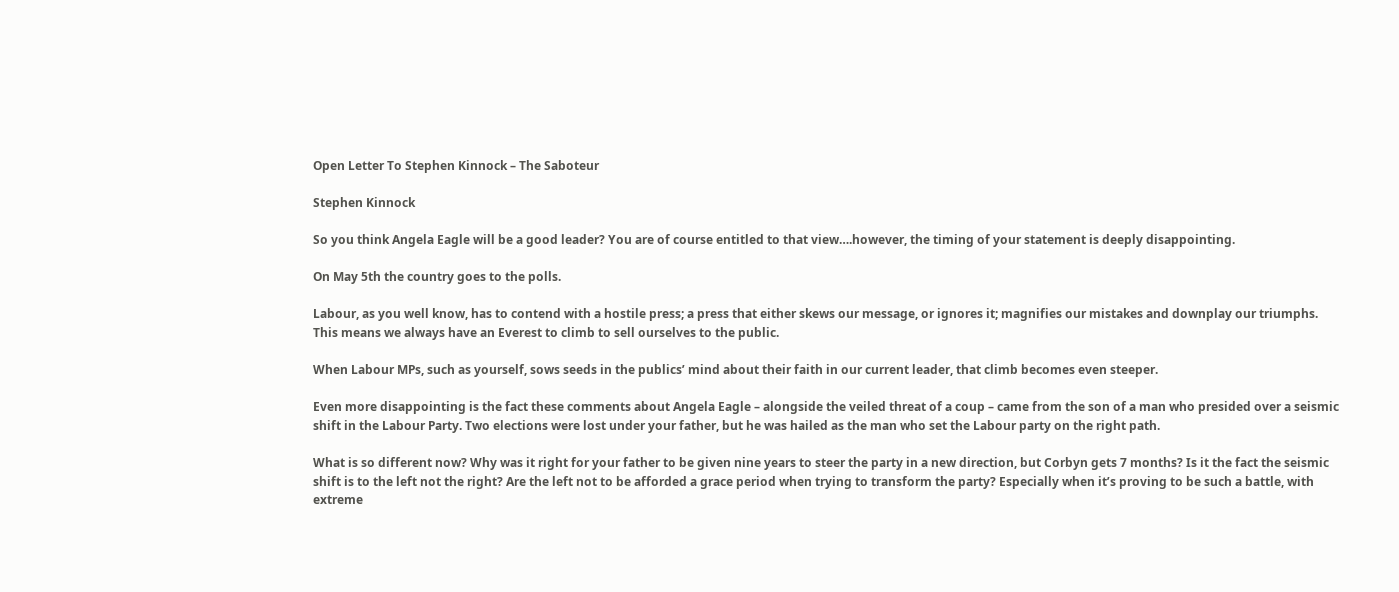Open Letter To Stephen Kinnock – The Saboteur

Stephen Kinnock

So you think Angela Eagle will be a good leader? You are of course entitled to that view….however, the timing of your statement is deeply disappointing.

On May 5th the country goes to the polls.

Labour, as you well know, has to contend with a hostile press; a press that either skews our message, or ignores it; magnifies our mistakes and downplay our triumphs. This means we always have an Everest to climb to sell ourselves to the public.

When Labour MPs, such as yourself, sows seeds in the publics’ mind about their faith in our current leader, that climb becomes even steeper.

Even more disappointing is the fact these comments about Angela Eagle – alongside the veiled threat of a coup – came from the son of a man who presided over a seismic shift in the Labour Party. Two elections were lost under your father, but he was hailed as the man who set the Labour party on the right path.

What is so different now? Why was it right for your father to be given nine years to steer the party in a new direction, but Corbyn gets 7 months? Is it the fact the seismic shift is to the left not the right? Are the left not to be afforded a grace period when trying to transform the party? Especially when it’s proving to be such a battle, with extreme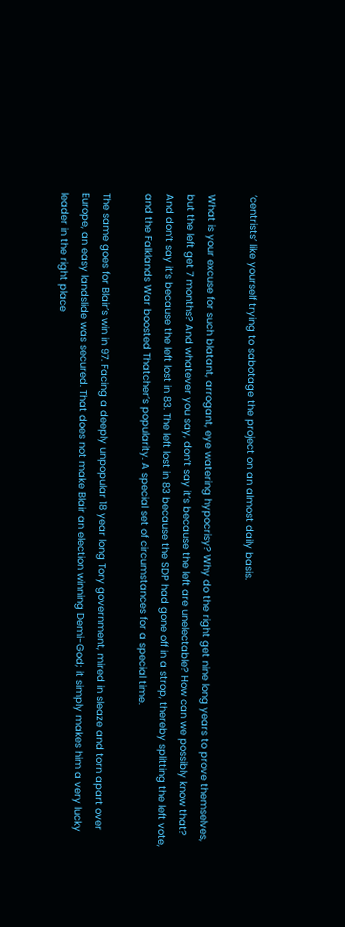‘centrists’ like yourself trying to sabotage the project on an almost daily basis.

What is your excuse for such blatant, arrogant, eye watering hypocrisy? Why do the right get nine long years to prove themselves, but the left get 7 months? And whatever you say, don’t say it’s because the left are unelectable? How can we possibly know that? And don’t say it’s because the left lost in 83. The left lost in 83 because the SDP had gone off in a strop, thereby splitting the left vote, and the Falklands War boosted Thatcher’s popularity. A special set of circumstances for a special time.

The same goes for Blair’s win in 97. Facing a deeply unpopular 18 year long Tory government, mired in sleaze and torn apart over Europe, an easy landslide was secured. That does not make Blair an election winning Demi-God; it simply makes him a very lucky leader in the right place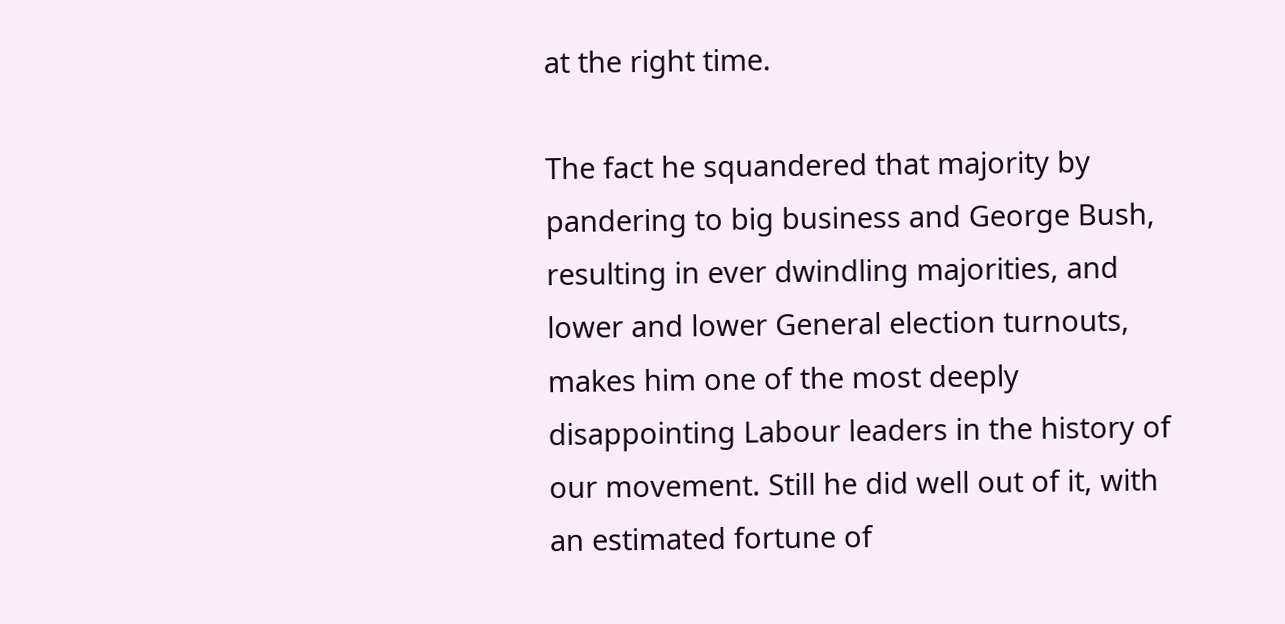at the right time.

The fact he squandered that majority by pandering to big business and George Bush, resulting in ever dwindling majorities, and lower and lower General election turnouts, makes him one of the most deeply disappointing Labour leaders in the history of our movement. Still he did well out of it, with an estimated fortune of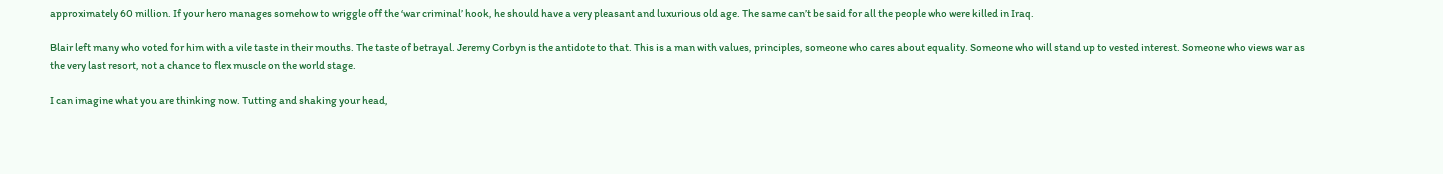approximately 60 million. If your hero manages somehow to wriggle off the ‘war criminal’ hook, he should have a very pleasant and luxurious old age. The same can’t be said for all the people who were killed in Iraq.

Blair left many who voted for him with a vile taste in their mouths. The taste of betrayal. Jeremy Corbyn is the antidote to that. This is a man with values, principles, someone who cares about equality. Someone who will stand up to vested interest. Someone who views war as the very last resort, not a chance to flex muscle on the world stage.

I can imagine what you are thinking now. Tutting and shaking your head,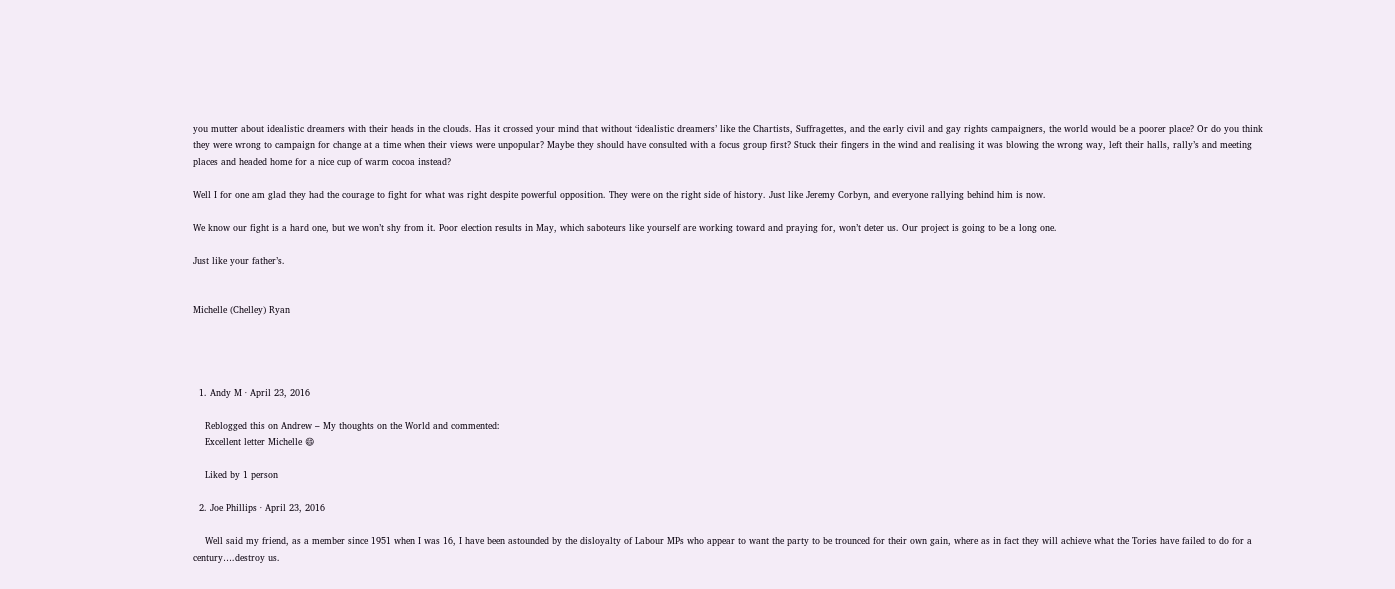you mutter about idealistic dreamers with their heads in the clouds. Has it crossed your mind that without ‘idealistic dreamers’ like the Chartists, Suffragettes, and the early civil and gay rights campaigners, the world would be a poorer place? Or do you think they were wrong to campaign for change at a time when their views were unpopular? Maybe they should have consulted with a focus group first? Stuck their fingers in the wind and realising it was blowing the wrong way, left their halls, rally’s and meeting places and headed home for a nice cup of warm cocoa instead?

Well I for one am glad they had the courage to fight for what was right despite powerful opposition. They were on the right side of history. Just like Jeremy Corbyn, and everyone rallying behind him is now.

We know our fight is a hard one, but we won’t shy from it. Poor election results in May, which saboteurs like yourself are working toward and praying for, won’t deter us. Our project is going to be a long one.

Just like your father’s.


Michelle (Chelley) Ryan




  1. Andy M · April 23, 2016

    Reblogged this on Andrew – My thoughts on the World and commented:
    Excellent letter Michelle 😄

    Liked by 1 person

  2. Joe Phillips · April 23, 2016

    Well said my friend, as a member since 1951 when I was 16, I have been astounded by the disloyalty of Labour MPs who appear to want the party to be trounced for their own gain, where as in fact they will achieve what the Tories have failed to do for a century….destroy us.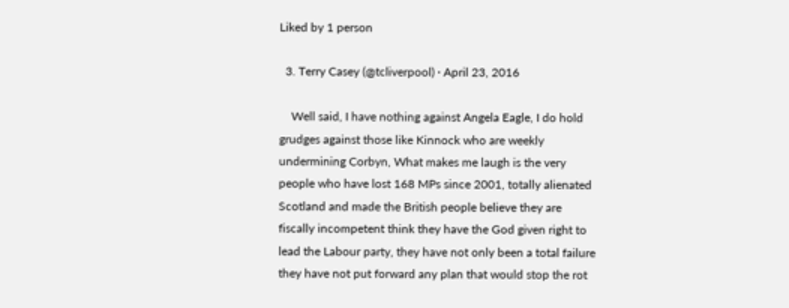Liked by 1 person

  3. Terry Casey (@tcliverpool) · April 23, 2016

    Well said, I have nothing against Angela Eagle, I do hold grudges against those like Kinnock who are weekly undermining Corbyn, What makes me laugh is the very people who have lost 168 MPs since 2001, totally alienated Scotland and made the British people believe they are fiscally incompetent think they have the God given right to lead the Labour party, they have not only been a total failure they have not put forward any plan that would stop the rot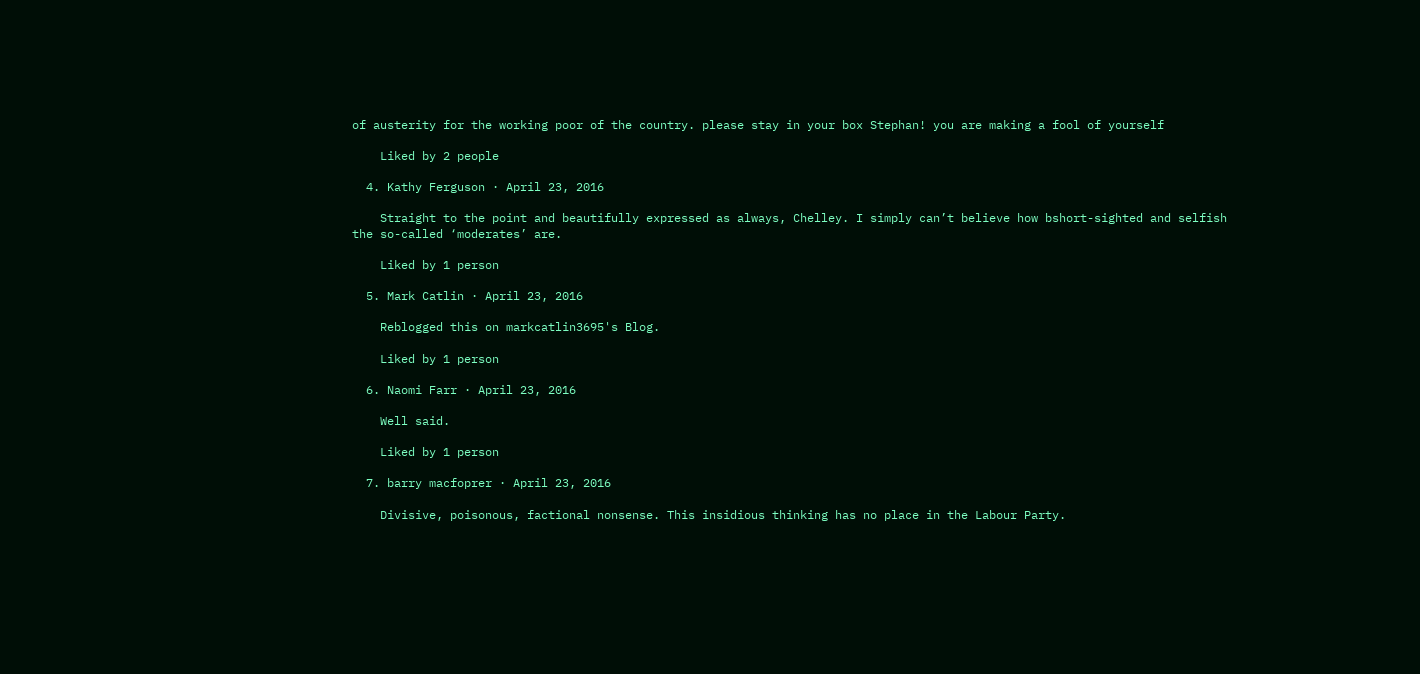of austerity for the working poor of the country. please stay in your box Stephan! you are making a fool of yourself

    Liked by 2 people

  4. Kathy Ferguson · April 23, 2016

    Straight to the point and beautifully expressed as always, Chelley. I simply can’t believe how bshort-sighted and selfish the so-called ‘moderates’ are.

    Liked by 1 person

  5. Mark Catlin · April 23, 2016

    Reblogged this on markcatlin3695's Blog.

    Liked by 1 person

  6. Naomi Farr · April 23, 2016

    Well said.

    Liked by 1 person

  7. barry macfoprer · April 23, 2016

    Divisive, poisonous, factional nonsense. This insidious thinking has no place in the Labour Party.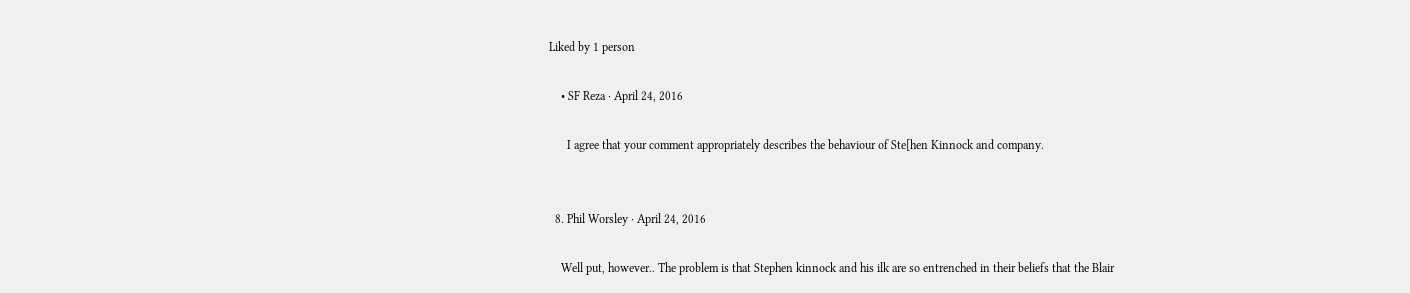Liked by 1 person

    • SF Reza · April 24, 2016

      I agree that your comment appropriately describes the behaviour of Ste[hen Kinnock and company.


  8. Phil Worsley · April 24, 2016

    Well put, however.. The problem is that Stephen kinnock and his ilk are so entrenched in their beliefs that the Blair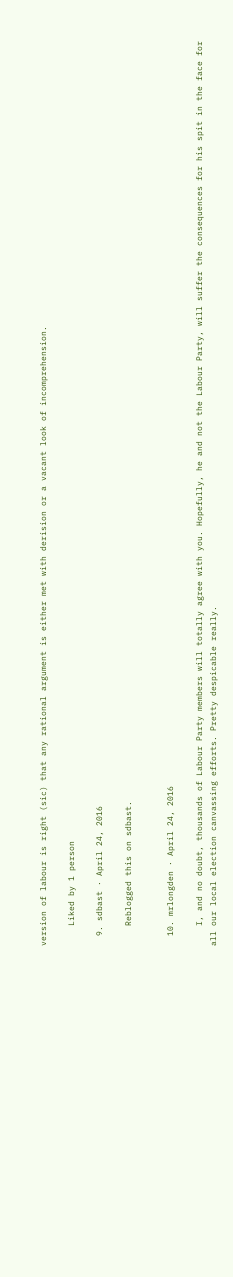version of labour is right (sic) that any rational argument is either met with derision or a vacant look of incomprehension.

    Liked by 1 person

  9. sdbast · April 24, 2016

    Reblogged this on sdbast.


  10. mrlongden · April 24, 2016

    I, and no doubt, thousands of Labour Party members will totally agree with you. Hopefully, he and not the Labour Party, will suffer the consequences for his spit in the face for all our local election canvassing efforts. Pretty despicable really.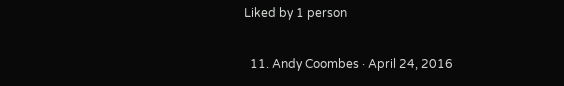Liked by 1 person

  11. Andy Coombes · April 24, 2016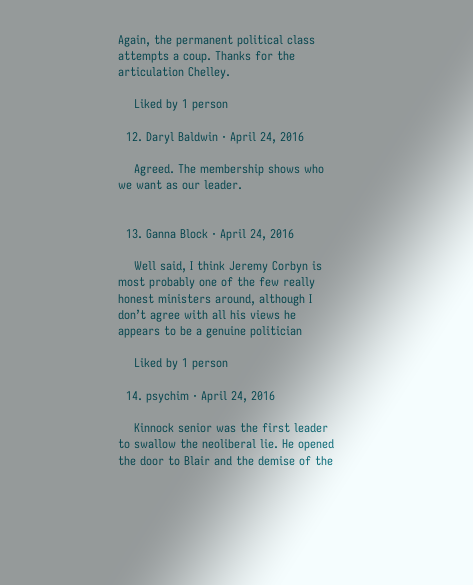Again, the permanent political class attempts a coup. Thanks for the articulation Chelley.

    Liked by 1 person

  12. Daryl Baldwin · April 24, 2016

    Agreed. The membership shows who we want as our leader.


  13. Ganna Block · April 24, 2016

    Well said, I think Jeremy Corbyn is most probably one of the few really honest ministers around, although I don’t agree with all his views he appears to be a genuine politician

    Liked by 1 person

  14. psychim · April 24, 2016

    Kinnock senior was the first leader to swallow the neoliberal lie. He opened the door to Blair and the demise of the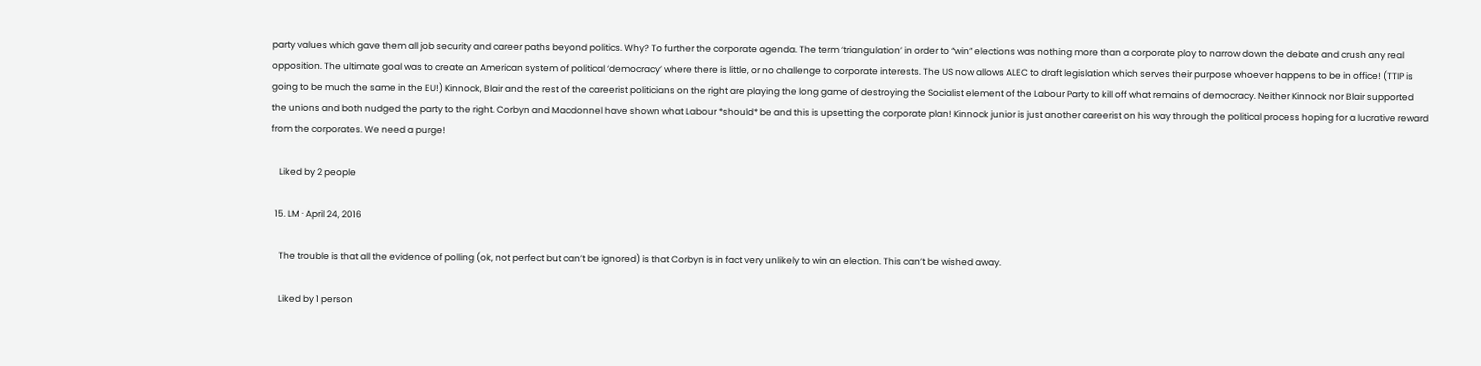party values which gave them all job security and career paths beyond politics. Why? To further the corporate agenda. The term ‘triangulation’ in order to “win” elections was nothing more than a corporate ploy to narrow down the debate and crush any real opposition. The ultimate goal was to create an American system of political ‘democracy’ where there is little, or no challenge to corporate interests. The US now allows ALEC to draft legislation which serves their purpose whoever happens to be in office! (TTIP is going to be much the same in the EU!) Kinnock, Blair and the rest of the careerist politicians on the right are playing the long game of destroying the Socialist element of the Labour Party to kill off what remains of democracy. Neither Kinnock nor Blair supported the unions and both nudged the party to the right. Corbyn and Macdonnel have shown what Labour *should* be and this is upsetting the corporate plan! Kinnock junior is just another careerist on his way through the political process hoping for a lucrative reward from the corporates. We need a purge!

    Liked by 2 people

  15. LM · April 24, 2016

    The trouble is that all the evidence of polling (ok, not perfect but can’t be ignored) is that Corbyn is in fact very unlikely to win an election. This can’t be wished away.

    Liked by 1 person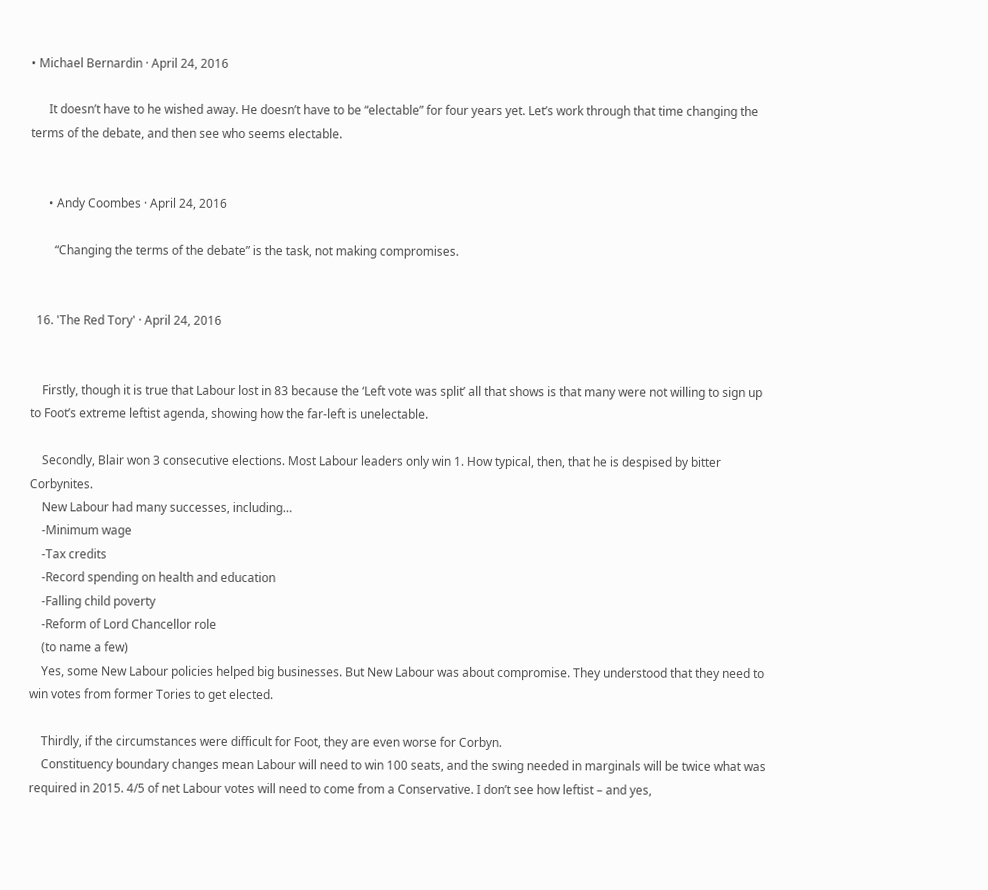• Michael Bernardin · April 24, 2016

      It doesn’t have to he wished away. He doesn’t have to be “electable” for four years yet. Let’s work through that time changing the terms of the debate, and then see who seems electable.


      • Andy Coombes · April 24, 2016

        “Changing the terms of the debate” is the task, not making compromises.


  16. 'The Red Tory' · April 24, 2016


    Firstly, though it is true that Labour lost in 83 because the ‘Left vote was split’ all that shows is that many were not willing to sign up to Foot’s extreme leftist agenda, showing how the far-left is unelectable.

    Secondly, Blair won 3 consecutive elections. Most Labour leaders only win 1. How typical, then, that he is despised by bitter Corbynites.
    New Labour had many successes, including…
    -Minimum wage
    -Tax credits
    -Record spending on health and education
    -Falling child poverty
    -Reform of Lord Chancellor role
    (to name a few)
    Yes, some New Labour policies helped big businesses. But New Labour was about compromise. They understood that they need to win votes from former Tories to get elected.

    Thirdly, if the circumstances were difficult for Foot, they are even worse for Corbyn.
    Constituency boundary changes mean Labour will need to win 100 seats, and the swing needed in marginals will be twice what was required in 2015. 4/5 of net Labour votes will need to come from a Conservative. I don’t see how leftist – and yes,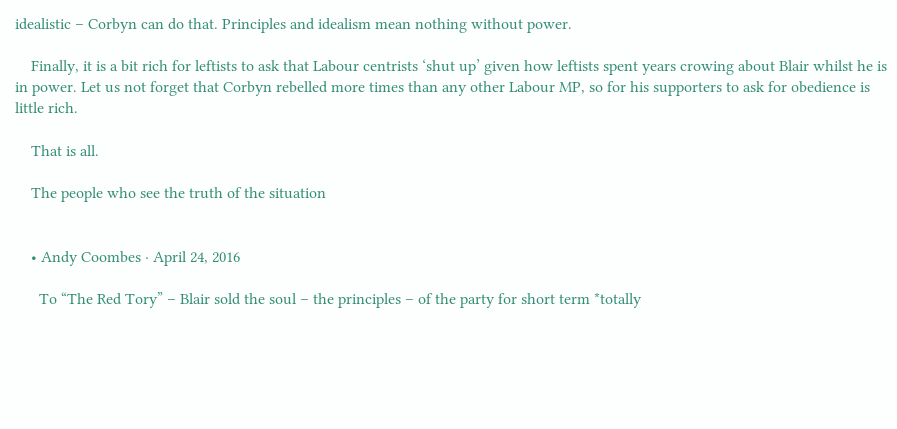idealistic – Corbyn can do that. Principles and idealism mean nothing without power.

    Finally, it is a bit rich for leftists to ask that Labour centrists ‘shut up’ given how leftists spent years crowing about Blair whilst he is in power. Let us not forget that Corbyn rebelled more times than any other Labour MP, so for his supporters to ask for obedience is little rich.

    That is all.

    The people who see the truth of the situation


    • Andy Coombes · April 24, 2016

      To “The Red Tory” – Blair sold the soul – the principles – of the party for short term *totally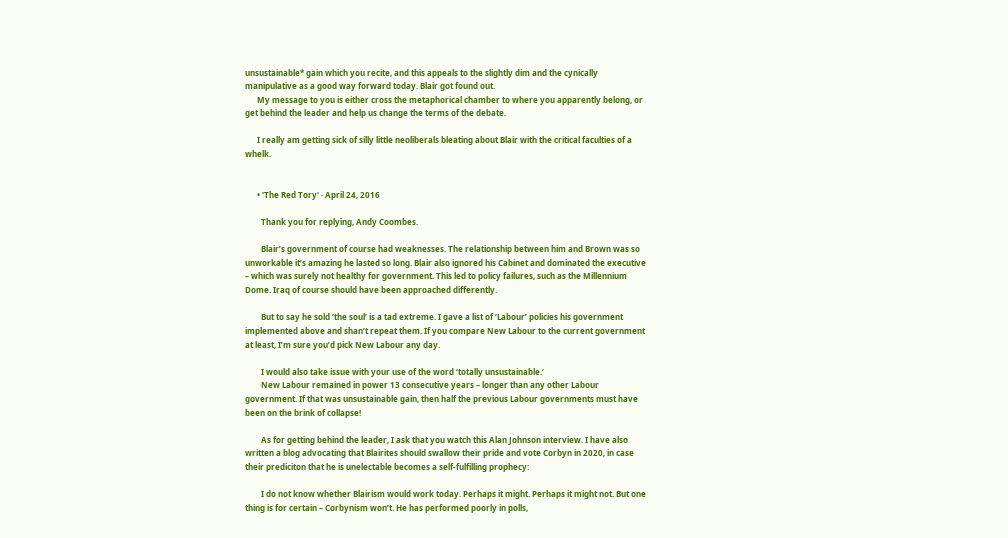unsustainable* gain which you recite, and this appeals to the slightly dim and the cynically manipulative as a good way forward today. Blair got found out.
      My message to you is either cross the metaphorical chamber to where you apparently belong, or get behind the leader and help us change the terms of the debate.

      I really am getting sick of silly little neoliberals bleating about Blair with the critical faculties of a whelk.


      • 'The Red Tory' · April 24, 2016

        Thank you for replying, Andy Coombes.

        Blair’s government of course had weaknesses. The relationship between him and Brown was so unworkable it’s amazing he lasted so long. Blair also ignored his Cabinet and dominated the executive – which was surely not healthy for government. This led to policy failures, such as the Millennium Dome. Iraq of course should have been approached differently.

        But to say he sold ‘the soul’ is a tad extreme. I gave a list of ‘Labour’ policies his government implemented above and shan’t repeat them. If you compare New Labour to the current government at least, I’m sure you’d pick New Labour any day.

        I would also take issue with your use of the word ‘totally unsustainable.’
        New Labour remained in power 13 consecutive years – longer than any other Labour government. If that was unsustainable gain, then half the previous Labour governments must have been on the brink of collapse!

        As for getting behind the leader, I ask that you watch this Alan Johnson interview. I have also written a blog advocating that Blairites should swallow their pride and vote Corbyn in 2020, in case their prediciton that he is unelectable becomes a self-fulfilling prophecy:

        I do not know whether Blairism would work today. Perhaps it might. Perhaps it might not. But one thing is for certain – Corbynism won’t. He has performed poorly in polls,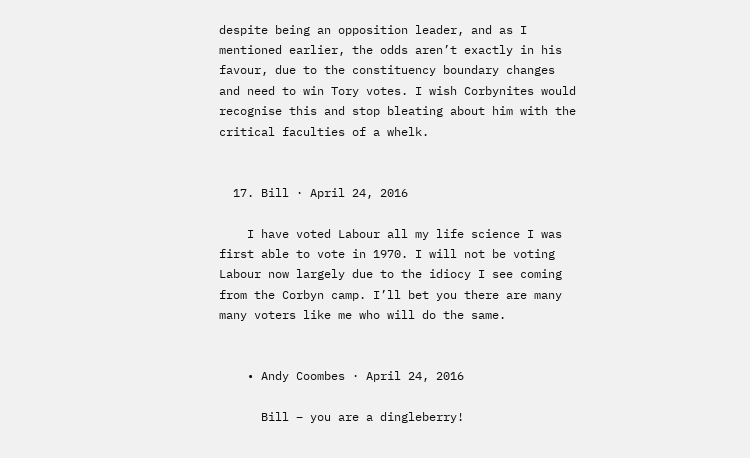despite being an opposition leader, and as I mentioned earlier, the odds aren’t exactly in his favour, due to the constituency boundary changes and need to win Tory votes. I wish Corbynites would recognise this and stop bleating about him with the critical faculties of a whelk.


  17. Bill · April 24, 2016

    I have voted Labour all my life science I was first able to vote in 1970. I will not be voting Labour now largely due to the idiocy I see coming from the Corbyn camp. I’ll bet you there are many many voters like me who will do the same.


    • Andy Coombes · April 24, 2016

      Bill – you are a dingleberry!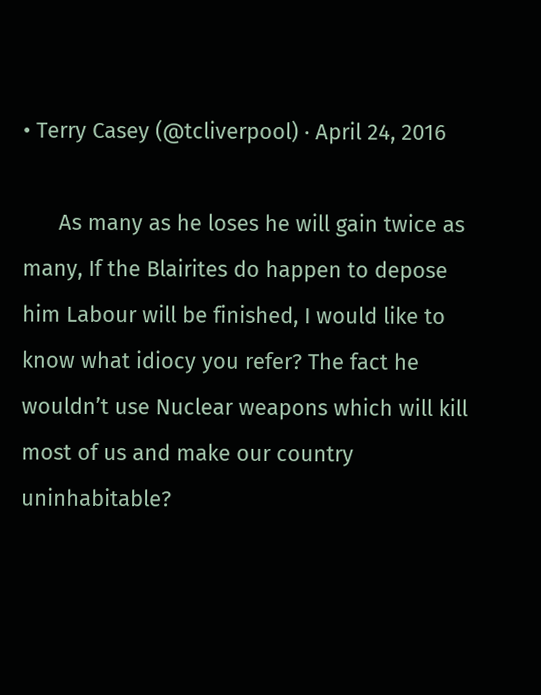• Terry Casey (@tcliverpool) · April 24, 2016

      As many as he loses he will gain twice as many, If the Blairites do happen to depose him Labour will be finished, I would like to know what idiocy you refer? The fact he wouldn’t use Nuclear weapons which will kill most of us and make our country uninhabitable?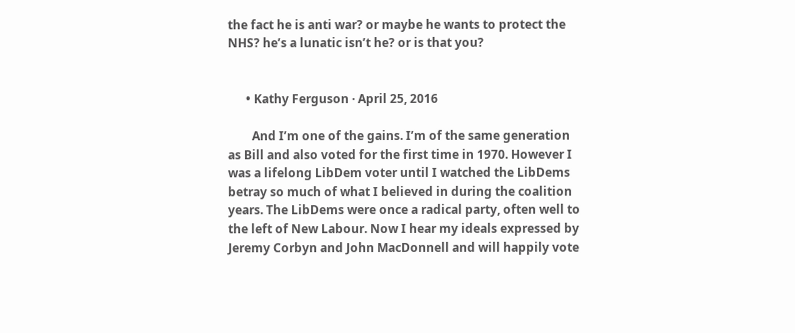the fact he is anti war? or maybe he wants to protect the NHS? he’s a lunatic isn’t he? or is that you?


      • Kathy Ferguson · April 25, 2016

        And I’m one of the gains. I’m of the same generation as Bill and also voted for the first time in 1970. However I was a lifelong LibDem voter until I watched the LibDems betray so much of what I believed in during the coalition years. The LibDems were once a radical party, often well to the left of New Labour. Now I hear my ideals expressed by Jeremy Corbyn and John MacDonnell and will happily vote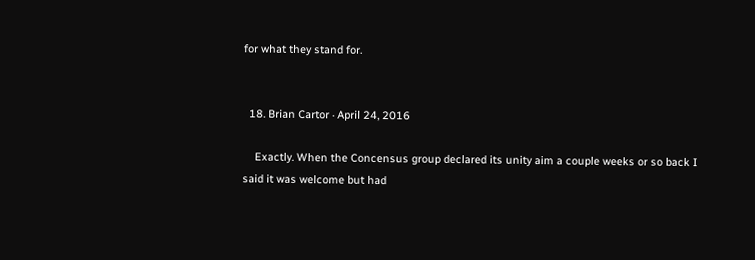for what they stand for.


  18. Brian Cartor · April 24, 2016

    Exactly. When the Concensus group declared its unity aim a couple weeks or so back I said it was welcome but had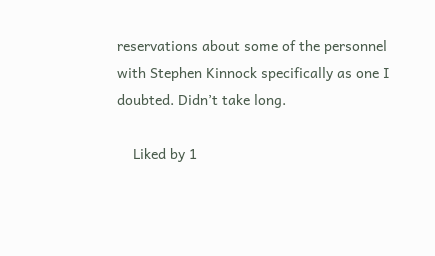reservations about some of the personnel with Stephen Kinnock specifically as one I doubted. Didn’t take long.

    Liked by 1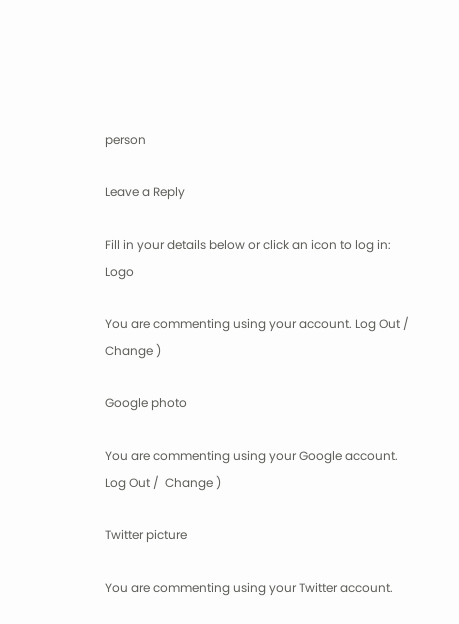person

Leave a Reply

Fill in your details below or click an icon to log in: Logo

You are commenting using your account. Log Out /  Change )

Google photo

You are commenting using your Google account. Log Out /  Change )

Twitter picture

You are commenting using your Twitter account.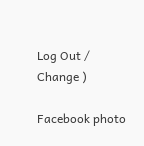Log Out /  Change )

Facebook photo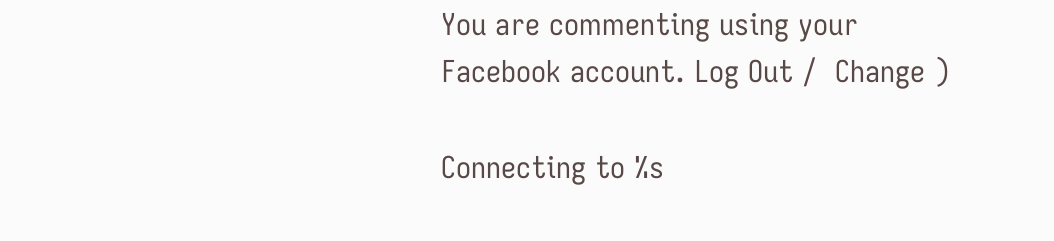You are commenting using your Facebook account. Log Out /  Change )

Connecting to %s